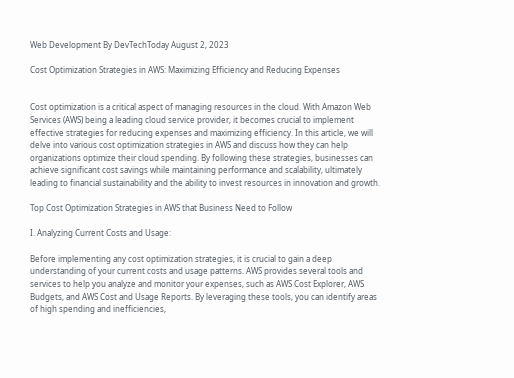Web Development By DevTechToday August 2, 2023

Cost Optimization Strategies in AWS: Maximizing Efficiency and Reducing Expenses


Cost optimization is a critical aspect of managing resources in the cloud. With Amazon Web Services (AWS) being a leading cloud service provider, it becomes crucial to implement effective strategies for reducing expenses and maximizing efficiency. In this article, we will delve into various cost optimization strategies in AWS and discuss how they can help organizations optimize their cloud spending. By following these strategies, businesses can achieve significant cost savings while maintaining performance and scalability, ultimately leading to financial sustainability and the ability to invest resources in innovation and growth.

Top Cost Optimization Strategies in AWS that Business Need to Follow

I. Analyzing Current Costs and Usage:

Before implementing any cost optimization strategies, it is crucial to gain a deep understanding of your current costs and usage patterns. AWS provides several tools and services to help you analyze and monitor your expenses, such as AWS Cost Explorer, AWS Budgets, and AWS Cost and Usage Reports. By leveraging these tools, you can identify areas of high spending and inefficiencies,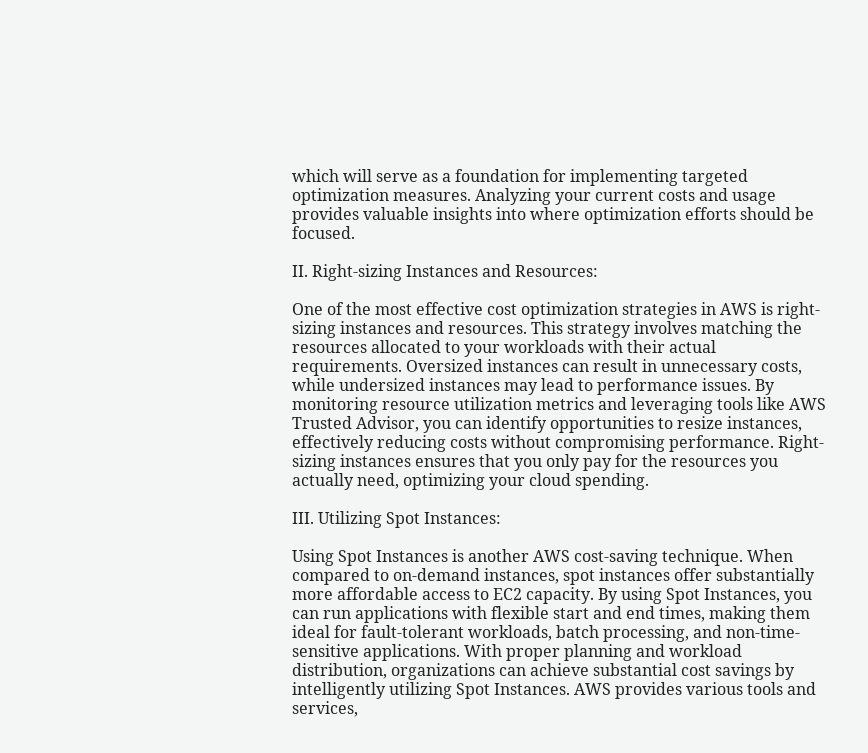which will serve as a foundation for implementing targeted optimization measures. Analyzing your current costs and usage provides valuable insights into where optimization efforts should be focused.

II. Right-sizing Instances and Resources:

One of the most effective cost optimization strategies in AWS is right-sizing instances and resources. This strategy involves matching the resources allocated to your workloads with their actual requirements. Oversized instances can result in unnecessary costs, while undersized instances may lead to performance issues. By monitoring resource utilization metrics and leveraging tools like AWS Trusted Advisor, you can identify opportunities to resize instances, effectively reducing costs without compromising performance. Right-sizing instances ensures that you only pay for the resources you actually need, optimizing your cloud spending.

III. Utilizing Spot Instances:

Using Spot Instances is another AWS cost-saving technique. When compared to on-demand instances, spot instances offer substantially more affordable access to EC2 capacity. By using Spot Instances, you can run applications with flexible start and end times, making them ideal for fault-tolerant workloads, batch processing, and non-time-sensitive applications. With proper planning and workload distribution, organizations can achieve substantial cost savings by intelligently utilizing Spot Instances. AWS provides various tools and services,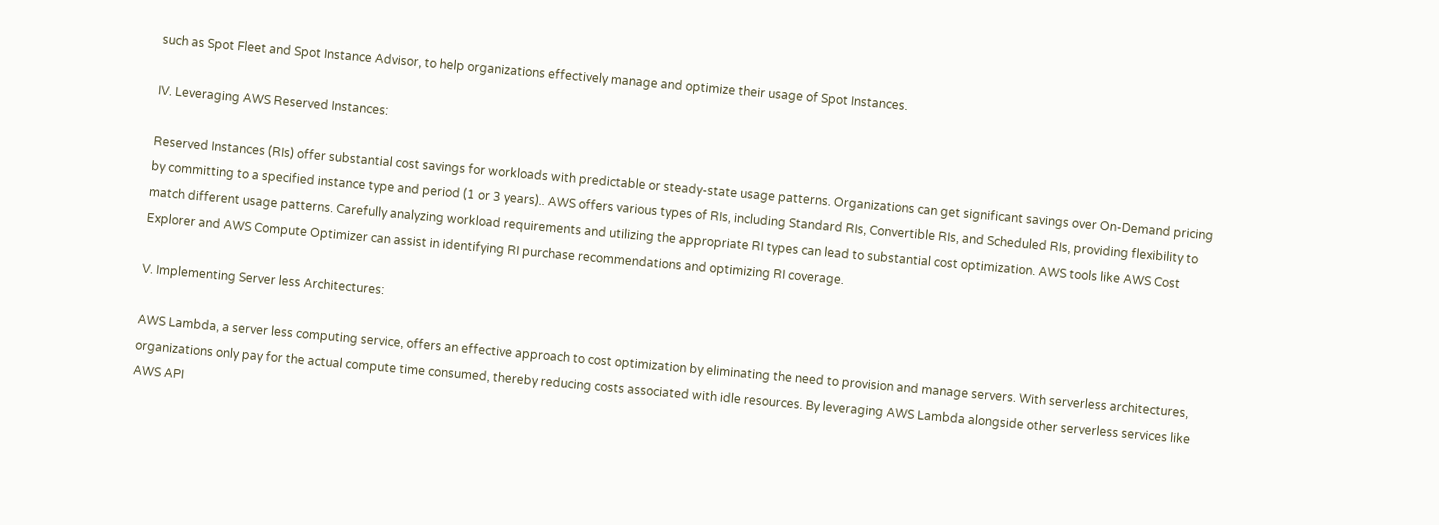such as Spot Fleet and Spot Instance Advisor, to help organizations effectively manage and optimize their usage of Spot Instances.

IV. Leveraging AWS Reserved Instances:

Reserved Instances (RIs) offer substantial cost savings for workloads with predictable or steady-state usage patterns. Organizations can get significant savings over On-Demand pricing by committing to a specified instance type and period (1 or 3 years).. AWS offers various types of RIs, including Standard RIs, Convertible RIs, and Scheduled RIs, providing flexibility to match different usage patterns. Carefully analyzing workload requirements and utilizing the appropriate RI types can lead to substantial cost optimization. AWS tools like AWS Cost Explorer and AWS Compute Optimizer can assist in identifying RI purchase recommendations and optimizing RI coverage.

V. Implementing Server less Architectures:

AWS Lambda, a server less computing service, offers an effective approach to cost optimization by eliminating the need to provision and manage servers. With serverless architectures, organizations only pay for the actual compute time consumed, thereby reducing costs associated with idle resources. By leveraging AWS Lambda alongside other serverless services like AWS API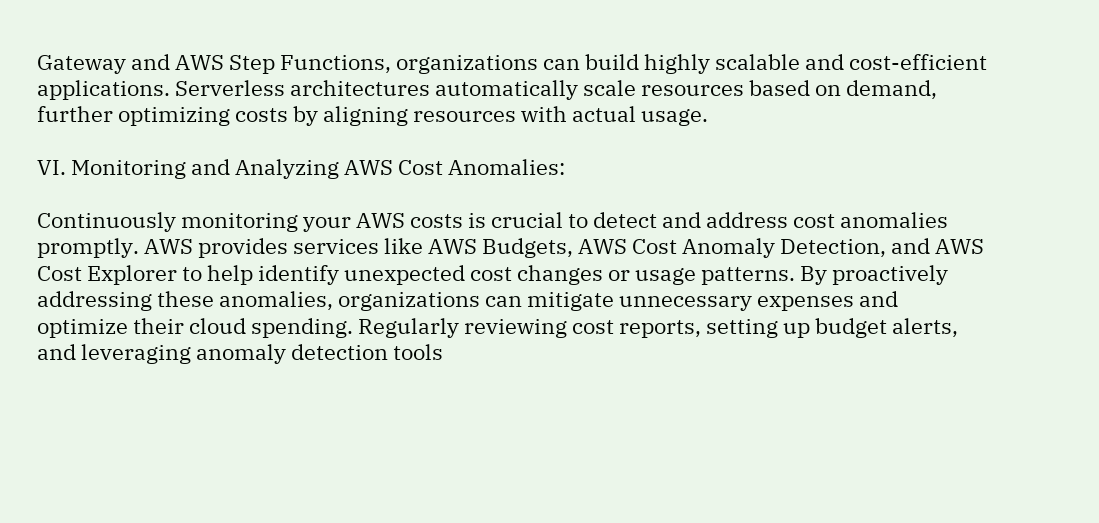Gateway and AWS Step Functions, organizations can build highly scalable and cost-efficient applications. Serverless architectures automatically scale resources based on demand, further optimizing costs by aligning resources with actual usage.

VI. Monitoring and Analyzing AWS Cost Anomalies:

Continuously monitoring your AWS costs is crucial to detect and address cost anomalies promptly. AWS provides services like AWS Budgets, AWS Cost Anomaly Detection, and AWS Cost Explorer to help identify unexpected cost changes or usage patterns. By proactively addressing these anomalies, organizations can mitigate unnecessary expenses and optimize their cloud spending. Regularly reviewing cost reports, setting up budget alerts, and leveraging anomaly detection tools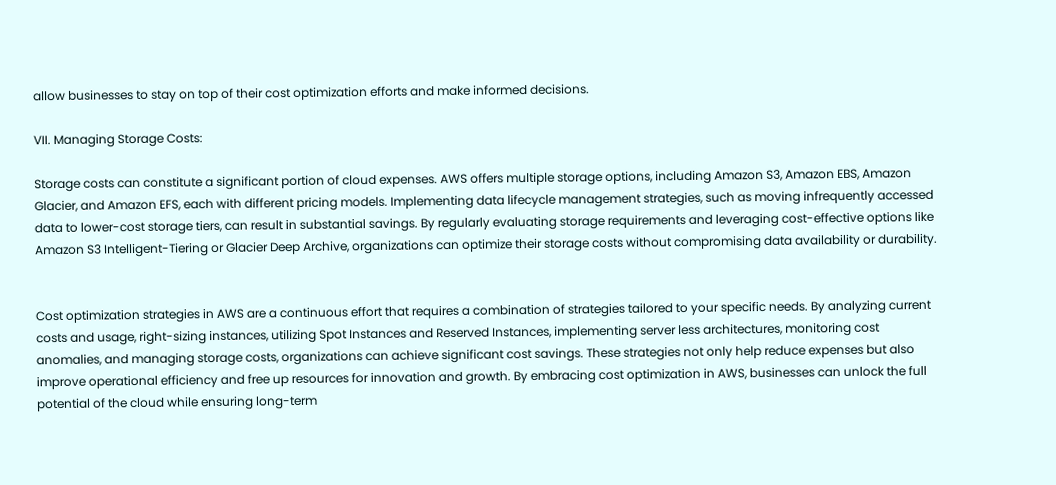allow businesses to stay on top of their cost optimization efforts and make informed decisions.

VII. Managing Storage Costs:

Storage costs can constitute a significant portion of cloud expenses. AWS offers multiple storage options, including Amazon S3, Amazon EBS, Amazon Glacier, and Amazon EFS, each with different pricing models. Implementing data lifecycle management strategies, such as moving infrequently accessed data to lower-cost storage tiers, can result in substantial savings. By regularly evaluating storage requirements and leveraging cost-effective options like Amazon S3 Intelligent-Tiering or Glacier Deep Archive, organizations can optimize their storage costs without compromising data availability or durability.


Cost optimization strategies in AWS are a continuous effort that requires a combination of strategies tailored to your specific needs. By analyzing current costs and usage, right-sizing instances, utilizing Spot Instances and Reserved Instances, implementing server less architectures, monitoring cost anomalies, and managing storage costs, organizations can achieve significant cost savings. These strategies not only help reduce expenses but also improve operational efficiency and free up resources for innovation and growth. By embracing cost optimization in AWS, businesses can unlock the full potential of the cloud while ensuring long-term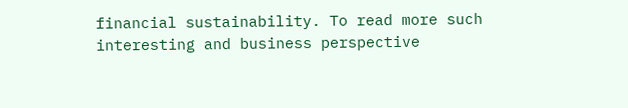financial sustainability. To read more such interesting and business perspective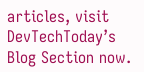articles, visit DevTechToday’s Blog Section now.